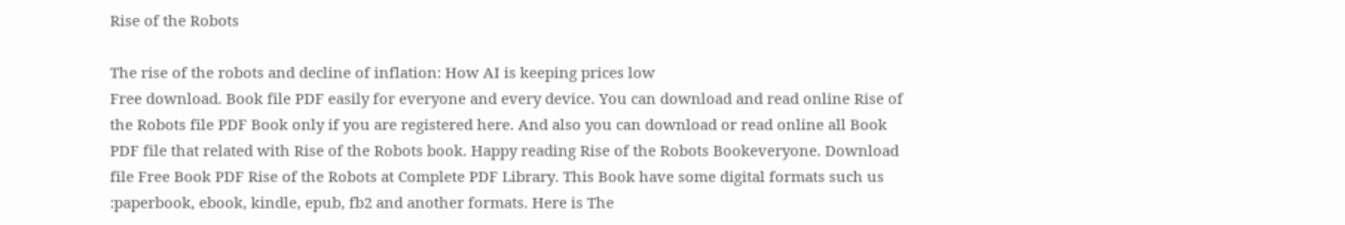Rise of the Robots

The rise of the robots and decline of inflation: How AI is keeping prices low
Free download. Book file PDF easily for everyone and every device. You can download and read online Rise of the Robots file PDF Book only if you are registered here. And also you can download or read online all Book PDF file that related with Rise of the Robots book. Happy reading Rise of the Robots Bookeveryone. Download file Free Book PDF Rise of the Robots at Complete PDF Library. This Book have some digital formats such us :paperbook, ebook, kindle, epub, fb2 and another formats. Here is The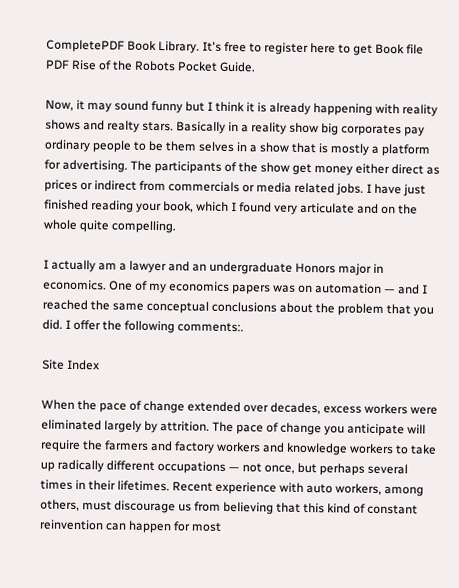CompletePDF Book Library. It's free to register here to get Book file PDF Rise of the Robots Pocket Guide.

Now, it may sound funny but I think it is already happening with reality shows and realty stars. Basically in a reality show big corporates pay ordinary people to be them selves in a show that is mostly a platform for advertising. The participants of the show get money either direct as prices or indirect from commercials or media related jobs. I have just finished reading your book, which I found very articulate and on the whole quite compelling.

I actually am a lawyer and an undergraduate Honors major in economics. One of my economics papers was on automation — and I reached the same conceptual conclusions about the problem that you did. I offer the following comments:.

Site Index

When the pace of change extended over decades, excess workers were eliminated largely by attrition. The pace of change you anticipate will require the farmers and factory workers and knowledge workers to take up radically different occupations — not once, but perhaps several times in their lifetimes. Recent experience with auto workers, among others, must discourage us from believing that this kind of constant reinvention can happen for most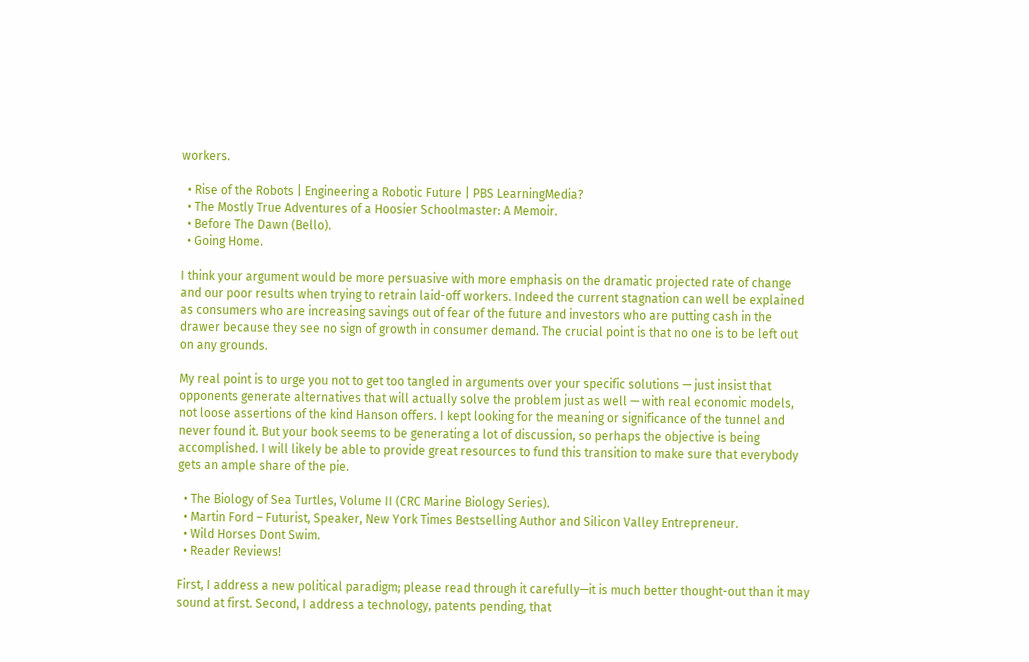workers.

  • Rise of the Robots | Engineering a Robotic Future | PBS LearningMedia?
  • The Mostly True Adventures of a Hoosier Schoolmaster: A Memoir.
  • Before The Dawn (Bello).
  • Going Home.

I think your argument would be more persuasive with more emphasis on the dramatic projected rate of change and our poor results when trying to retrain laid-off workers. Indeed the current stagnation can well be explained as consumers who are increasing savings out of fear of the future and investors who are putting cash in the drawer because they see no sign of growth in consumer demand. The crucial point is that no one is to be left out on any grounds.

My real point is to urge you not to get too tangled in arguments over your specific solutions — just insist that opponents generate alternatives that will actually solve the problem just as well — with real economic models, not loose assertions of the kind Hanson offers. I kept looking for the meaning or significance of the tunnel and never found it. But your book seems to be generating a lot of discussion, so perhaps the objective is being accomplished. I will likely be able to provide great resources to fund this transition to make sure that everybody gets an ample share of the pie.

  • The Biology of Sea Turtles, Volume II (CRC Marine Biology Series).
  • Martin Ford – Futurist, Speaker, New York Times Bestselling Author and Silicon Valley Entrepreneur.
  • Wild Horses Dont Swim.
  • Reader Reviews!

First, I address a new political paradigm; please read through it carefully—it is much better thought-out than it may sound at first. Second, I address a technology, patents pending, that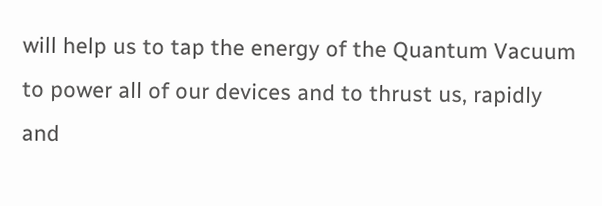will help us to tap the energy of the Quantum Vacuum to power all of our devices and to thrust us, rapidly and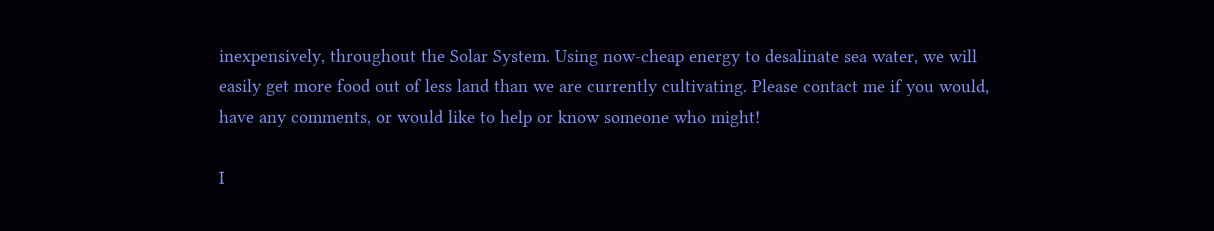inexpensively, throughout the Solar System. Using now-cheap energy to desalinate sea water, we will easily get more food out of less land than we are currently cultivating. Please contact me if you would, have any comments, or would like to help or know someone who might!

I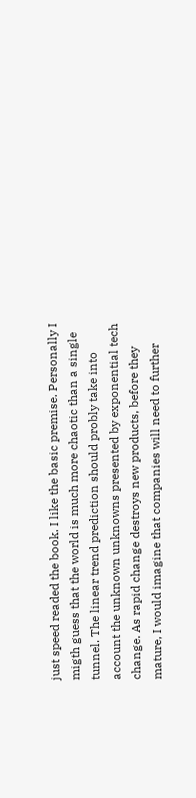just speed readed the book. I like the basic premise. Personally I migth guess that the world is much more chaotic than a single tunnel. The linear trend prediction should probly take into account the unknown unknowns presented by exponential tech change. As rapid change destroys new products, before they mature, I would imagine that companies will need to further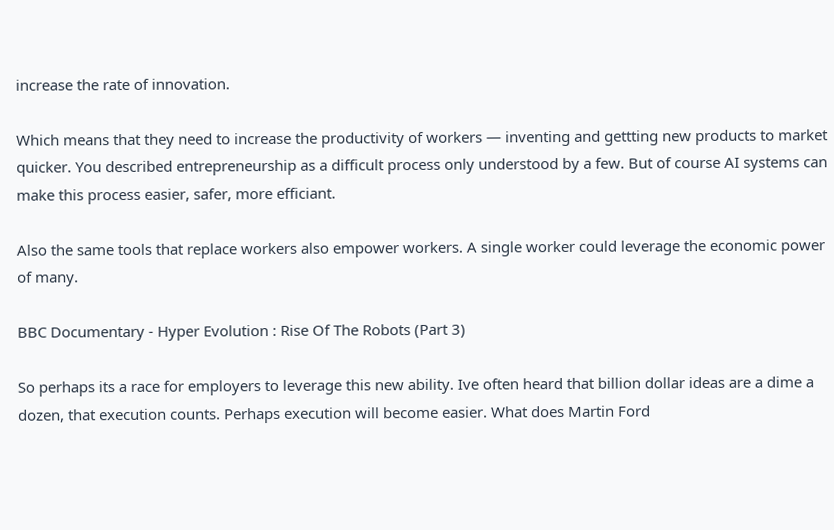increase the rate of innovation.

Which means that they need to increase the productivity of workers — inventing and gettting new products to market quicker. You described entrepreneurship as a difficult process only understood by a few. But of course AI systems can make this process easier, safer, more efficiant.

Also the same tools that replace workers also empower workers. A single worker could leverage the economic power of many.

BBC Documentary - Hyper Evolution : Rise Of The Robots (Part 3)

So perhaps its a race for employers to leverage this new ability. Ive often heard that billion dollar ideas are a dime a dozen, that execution counts. Perhaps execution will become easier. What does Martin Ford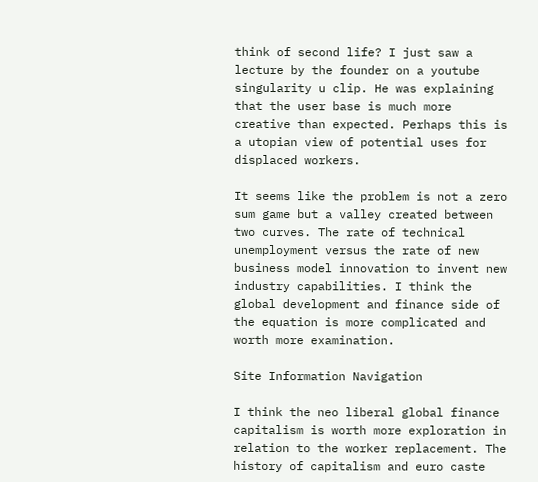think of second life? I just saw a lecture by the founder on a youtube singularity u clip. He was explaining that the user base is much more creative than expected. Perhaps this is a utopian view of potential uses for displaced workers.

It seems like the problem is not a zero sum game but a valley created between two curves. The rate of technical unemployment versus the rate of new business model innovation to invent new industry capabilities. I think the global development and finance side of the equation is more complicated and worth more examination.

Site Information Navigation

I think the neo liberal global finance capitalism is worth more exploration in relation to the worker replacement. The history of capitalism and euro caste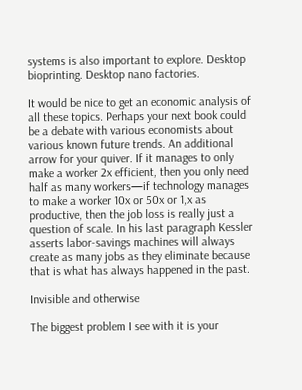systems is also important to explore. Desktop bioprinting. Desktop nano factories.

It would be nice to get an economic analysis of all these topics. Perhaps your next book could be a debate with various economists about various known future trends. An additional arrow for your quiver. If it manages to only make a worker 2x efficient, then you only need half as many workers—if technology manages to make a worker 10x or 50x or 1,x as productive, then the job loss is really just a question of scale. In his last paragraph Kessler asserts labor-savings machines will always create as many jobs as they eliminate because that is what has always happened in the past.

Invisible and otherwise

The biggest problem I see with it is your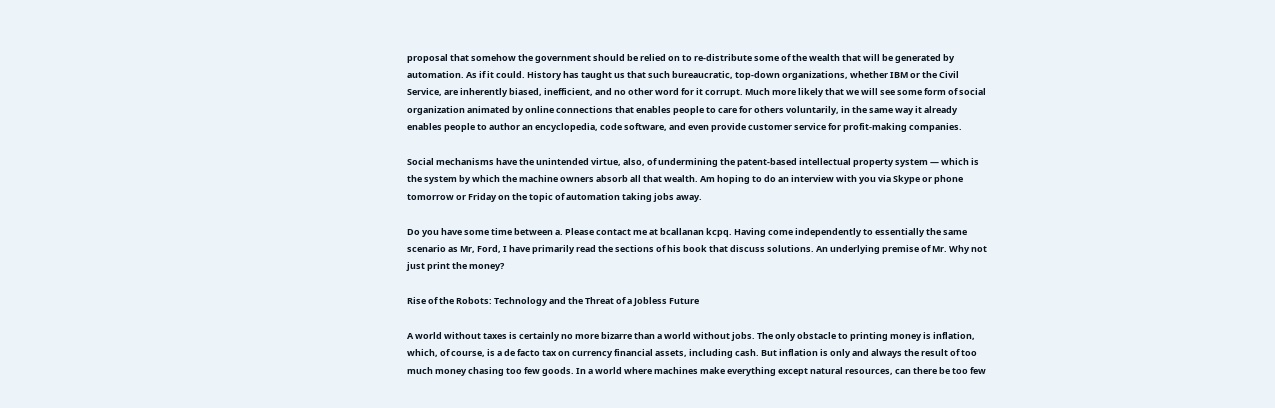proposal that somehow the government should be relied on to re-distribute some of the wealth that will be generated by automation. As if it could. History has taught us that such bureaucratic, top-down organizations, whether IBM or the Civil Service, are inherently biased, inefficient, and no other word for it corrupt. Much more likely that we will see some form of social organization animated by online connections that enables people to care for others voluntarily, in the same way it already enables people to author an encyclopedia, code software, and even provide customer service for profit-making companies.

Social mechanisms have the unintended virtue, also, of undermining the patent-based intellectual property system — which is the system by which the machine owners absorb all that wealth. Am hoping to do an interview with you via Skype or phone tomorrow or Friday on the topic of automation taking jobs away.

Do you have some time between a. Please contact me at bcallanan kcpq. Having come independently to essentially the same scenario as Mr, Ford, I have primarily read the sections of his book that discuss solutions. An underlying premise of Mr. Why not just print the money?

Rise of the Robots: Technology and the Threat of a Jobless Future

A world without taxes is certainly no more bizarre than a world without jobs. The only obstacle to printing money is inflation, which, of course, is a de facto tax on currency financial assets, including cash. But inflation is only and always the result of too much money chasing too few goods. In a world where machines make everything except natural resources, can there be too few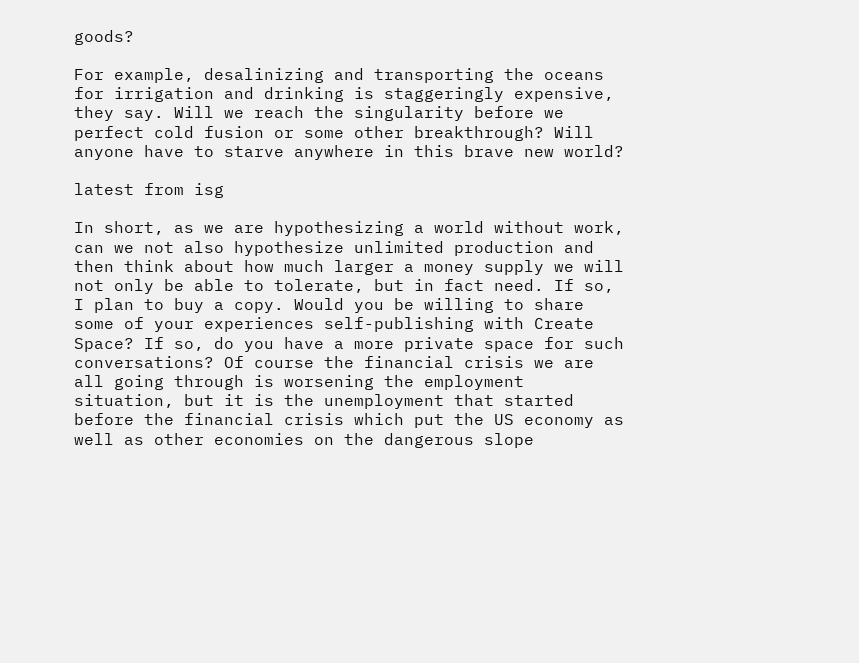goods?

For example, desalinizing and transporting the oceans for irrigation and drinking is staggeringly expensive, they say. Will we reach the singularity before we perfect cold fusion or some other breakthrough? Will anyone have to starve anywhere in this brave new world?

latest from isg

In short, as we are hypothesizing a world without work, can we not also hypothesize unlimited production and then think about how much larger a money supply we will not only be able to tolerate, but in fact need. If so, I plan to buy a copy. Would you be willing to share some of your experiences self-publishing with Create Space? If so, do you have a more private space for such conversations? Of course the financial crisis we are all going through is worsening the employment situation, but it is the unemployment that started before the financial crisis which put the US economy as well as other economies on the dangerous slope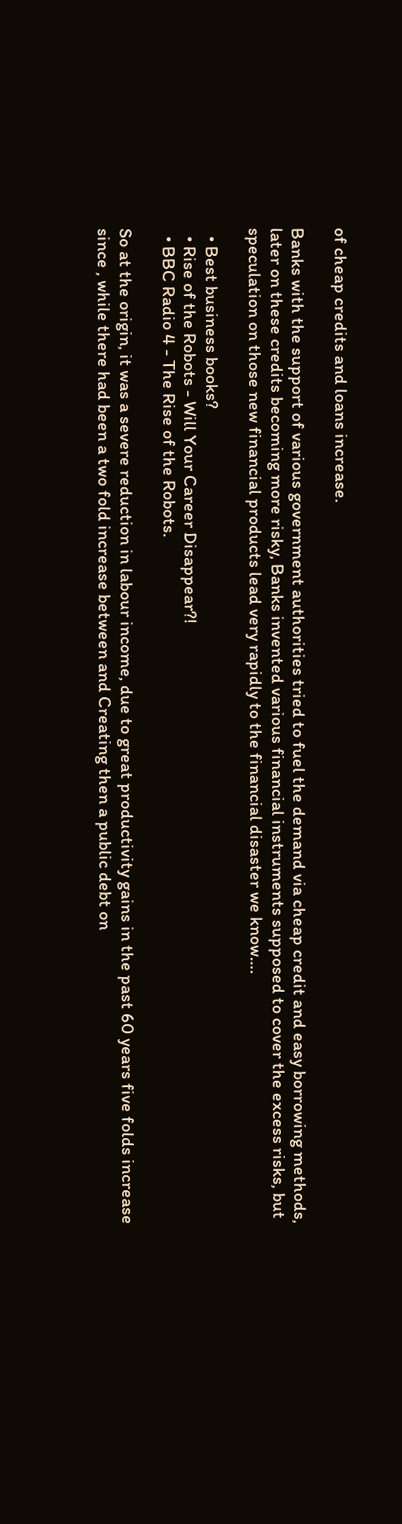of cheap credits and loans increase.

Banks with the support of various government authorities tried to fuel the demand via cheap credit and easy borrowing methods, later on these credits becoming more risky, Banks invented various financial instruments supposed to cover the excess risks, but speculation on those new financial products lead very rapidly to the financial disaster we know….

  • Best business books?
  • Rise of the Robots - Will Your Career Disappear?!
  • BBC Radio 4 - The Rise of the Robots.

So at the origin, it was a severe reduction in labour income, due to great productivity gains in the past 60 years five folds increase since , while there had been a two fold increase between and Creating then a public debt on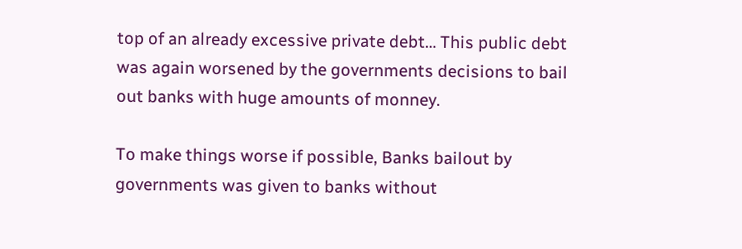top of an already excessive private debt… This public debt was again worsened by the governments decisions to bail out banks with huge amounts of monney.

To make things worse if possible, Banks bailout by governments was given to banks without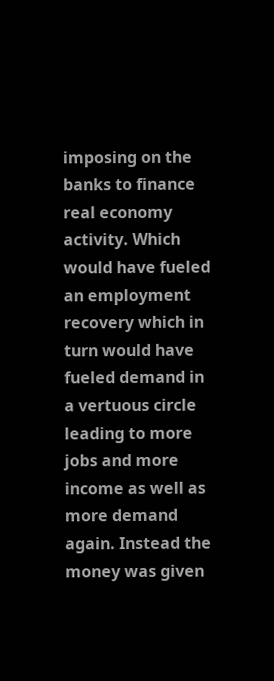imposing on the banks to finance real economy activity. Which would have fueled an employment recovery which in turn would have fueled demand in a vertuous circle leading to more jobs and more income as well as more demand again. Instead the money was given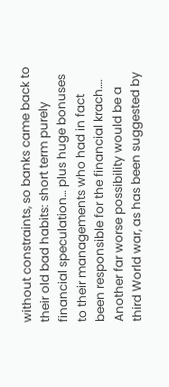without constraints, so banks came back to their old bad habits: short term purely financial speculation… plus huge bonuses to their managements who had in fact been responsible for the financial krach…. Another far worse possibility would be a third World war, as has been suggested by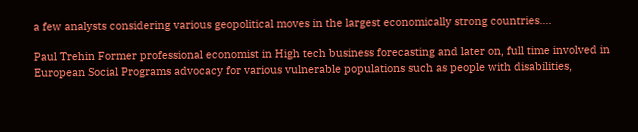a few analysts considering various geopolitical moves in the largest economically strong countries….

Paul Trehin Former professional economist in High tech business forecasting and later on, full time involved in European Social Programs advocacy for various vulnerable populations such as people with disabilities,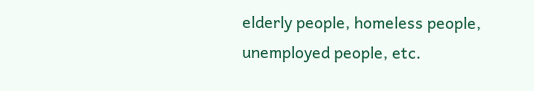elderly people, homeless people, unemployed people, etc.